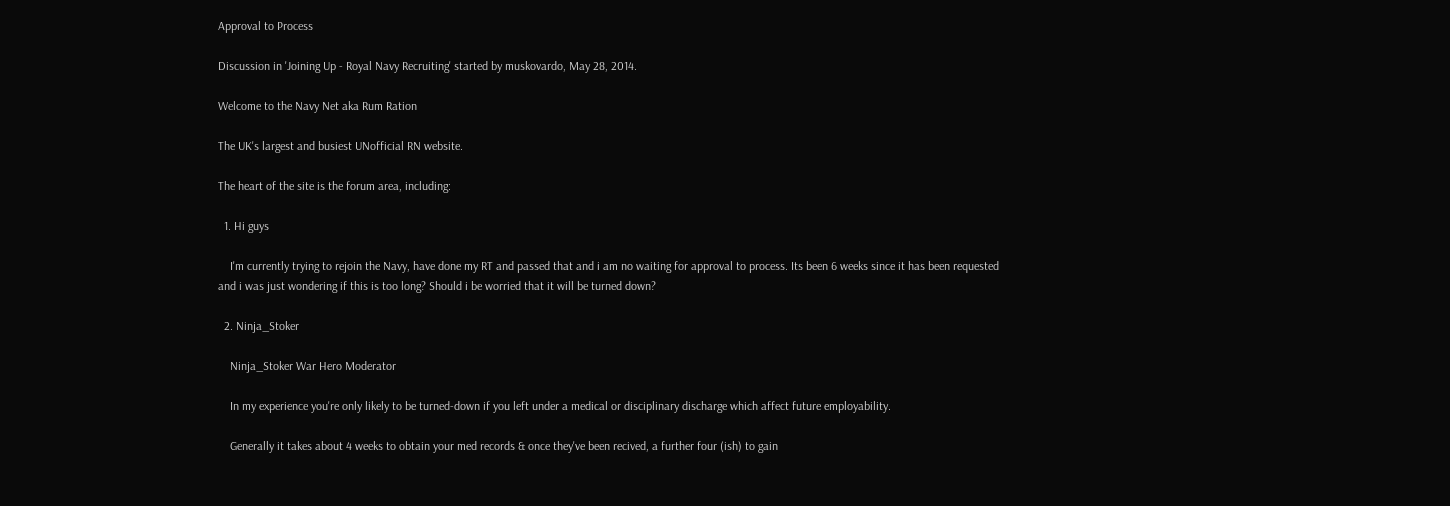Approval to Process

Discussion in 'Joining Up - Royal Navy Recruiting' started by muskovardo, May 28, 2014.

Welcome to the Navy Net aka Rum Ration

The UK's largest and busiest UNofficial RN website.

The heart of the site is the forum area, including:

  1. Hi guys

    I'm currently trying to rejoin the Navy, have done my RT and passed that and i am no waiting for approval to process. Its been 6 weeks since it has been requested and i was just wondering if this is too long? Should i be worried that it will be turned down?

  2. Ninja_Stoker

    Ninja_Stoker War Hero Moderator

    In my experience you're only likely to be turned-down if you left under a medical or disciplinary discharge which affect future employability.

    Generally it takes about 4 weeks to obtain your med records & once they've been recived, a further four (ish) to gain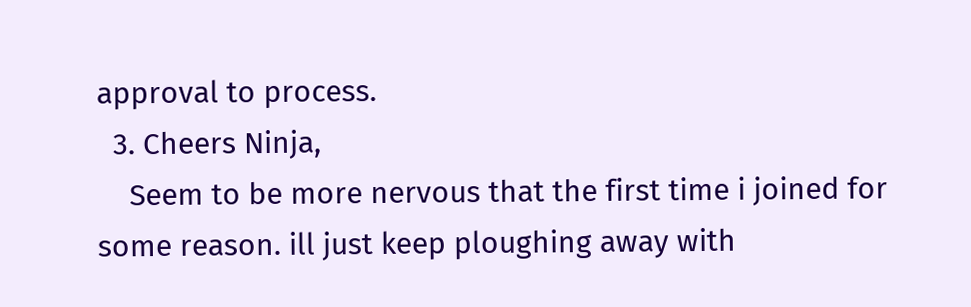approval to process.
  3. Cheers Ninja,
    Seem to be more nervous that the first time i joined for some reason. ill just keep ploughing away with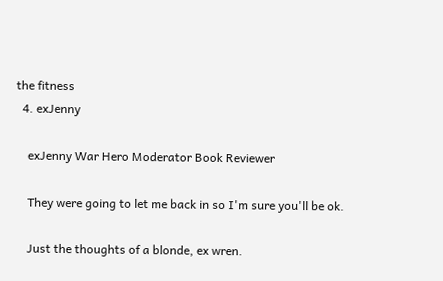the fitness
  4. exJenny

    exJenny War Hero Moderator Book Reviewer

    They were going to let me back in so I'm sure you'll be ok.

    Just the thoughts of a blonde, ex wren.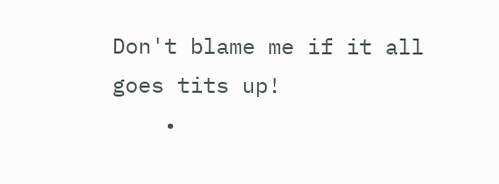Don't blame me if it all goes tits up!
    •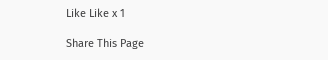Like Like x 1

Share This Page